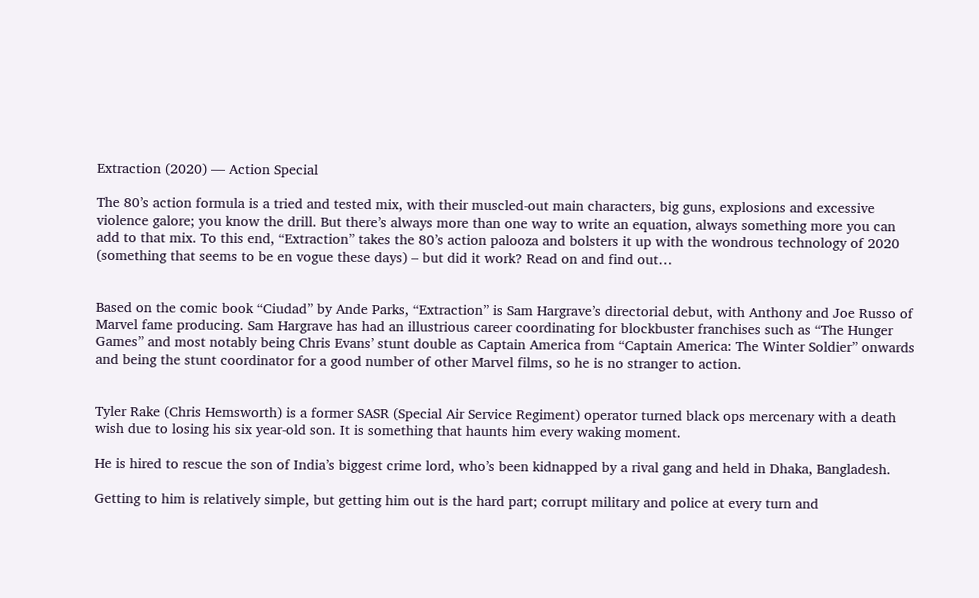Extraction (2020) — Action Special

The 80’s action formula is a tried and tested mix, with their muscled-out main characters, big guns, explosions and excessive violence galore; you know the drill. But there’s always more than one way to write an equation, always something more you can add to that mix. To this end, “Extraction” takes the 80’s action palooza and bolsters it up with the wondrous technology of 2020 (something that seems to be en vogue these days) – but did it work? Read on and find out…


Based on the comic book “Ciudad” by Ande Parks, “Extraction” is Sam Hargrave’s directorial debut, with Anthony and Joe Russo of Marvel fame producing. Sam Hargrave has had an illustrious career coordinating for blockbuster franchises such as “The Hunger Games” and most notably being Chris Evans’ stunt double as Captain America from “Captain America: The Winter Soldier” onwards and being the stunt coordinator for a good number of other Marvel films, so he is no stranger to action.


Tyler Rake (Chris Hemsworth) is a former SASR (Special Air Service Regiment) operator turned black ops mercenary with a death wish due to losing his six year-old son. It is something that haunts him every waking moment.

He is hired to rescue the son of India’s biggest crime lord, who’s been kidnapped by a rival gang and held in Dhaka, Bangladesh.

Getting to him is relatively simple, but getting him out is the hard part; corrupt military and police at every turn and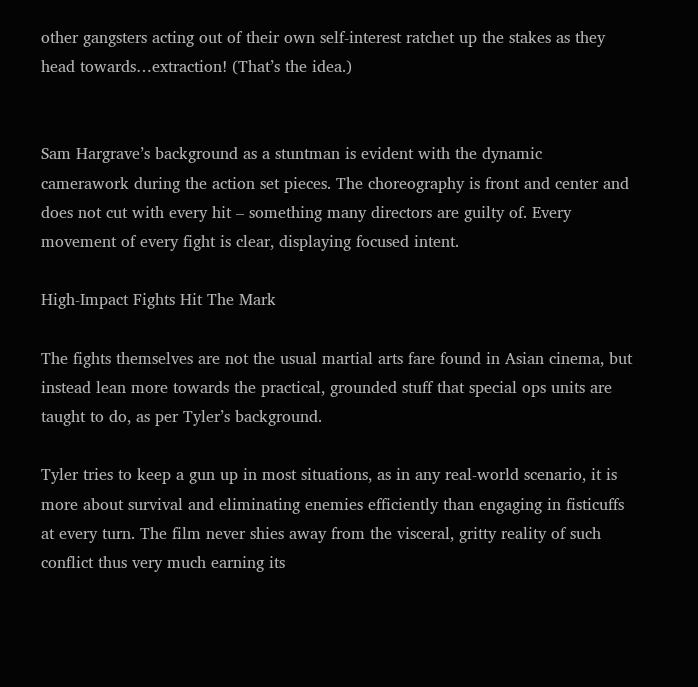other gangsters acting out of their own self-interest ratchet up the stakes as they head towards…extraction! (That’s the idea.)


Sam Hargrave’s background as a stuntman is evident with the dynamic camerawork during the action set pieces. The choreography is front and center and does not cut with every hit – something many directors are guilty of. Every movement of every fight is clear, displaying focused intent.

High-Impact Fights Hit The Mark

The fights themselves are not the usual martial arts fare found in Asian cinema, but instead lean more towards the practical, grounded stuff that special ops units are taught to do, as per Tyler’s background.

Tyler tries to keep a gun up in most situations, as in any real-world scenario, it is more about survival and eliminating enemies efficiently than engaging in fisticuffs at every turn. The film never shies away from the visceral, gritty reality of such conflict thus very much earning its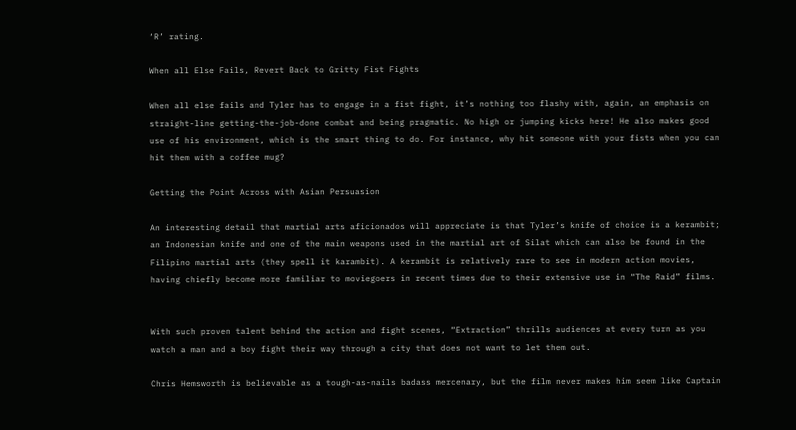‘R’ rating.

When all Else Fails, Revert Back to Gritty Fist Fights

When all else fails and Tyler has to engage in a fist fight, it’s nothing too flashy with, again, an emphasis on straight-line getting-the-job-done combat and being pragmatic. No high or jumping kicks here! He also makes good use of his environment, which is the smart thing to do. For instance, why hit someone with your fists when you can hit them with a coffee mug?

Getting the Point Across with Asian Persuasion

An interesting detail that martial arts aficionados will appreciate is that Tyler’s knife of choice is a kerambit; an Indonesian knife and one of the main weapons used in the martial art of Silat which can also be found in the Filipino martial arts (they spell it karambit). A kerambit is relatively rare to see in modern action movies, having chiefly become more familiar to moviegoers in recent times due to their extensive use in “The Raid” films.


With such proven talent behind the action and fight scenes, “Extraction” thrills audiences at every turn as you watch a man and a boy fight their way through a city that does not want to let them out.

Chris Hemsworth is believable as a tough-as-nails badass mercenary, but the film never makes him seem like Captain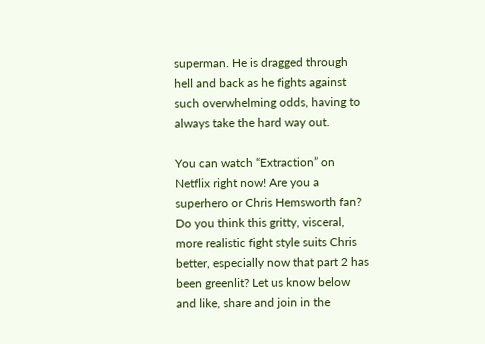superman. He is dragged through hell and back as he fights against such overwhelming odds, having to always take the hard way out.

You can watch “Extraction” on Netflix right now! Are you a superhero or Chris Hemsworth fan? Do you think this gritty, visceral, more realistic fight style suits Chris better, especially now that part 2 has been greenlit? Let us know below and like, share and join in the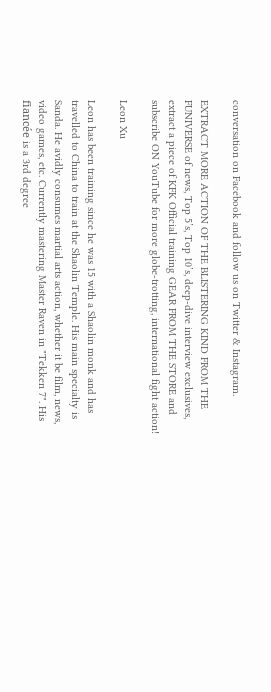conversation on Facebook and follow us on Twitter & Instagram.

EXTRACT MORE ACTION OF THE BLISTERING KIND FROM THE FUNIVERSE of news, Top 5’s, Top 10’s, deep-dive interview exclusives, extract a piece of KFK Official training GEAR FROM THE STORE and subscribe ON YouTube for more globe-trotting, international fight action!

Leon Xu

Leon has been training since he was 15 with a Shaolin monk and has travelled to China to train at the Shaolin Temple. His main specialty is Sanda. He avidly consumes martial arts action, whether it be film, news, video games, etc. Currently mastering Master Raven in "Tekken 7". His fiancée is a 3rd degree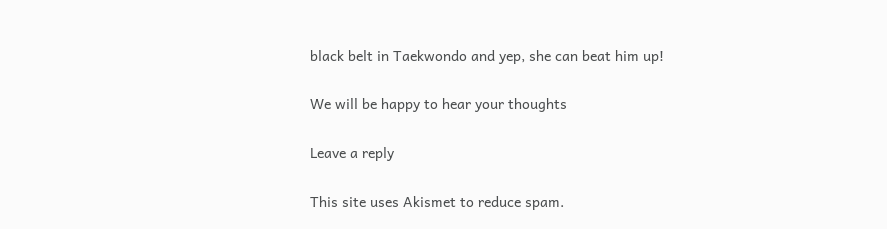black belt in Taekwondo and yep, she can beat him up!

We will be happy to hear your thoughts

Leave a reply

This site uses Akismet to reduce spam.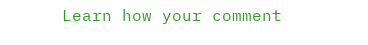Learn how your comment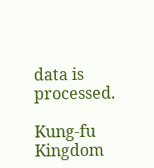data is processed.

Kung-fu Kingdom